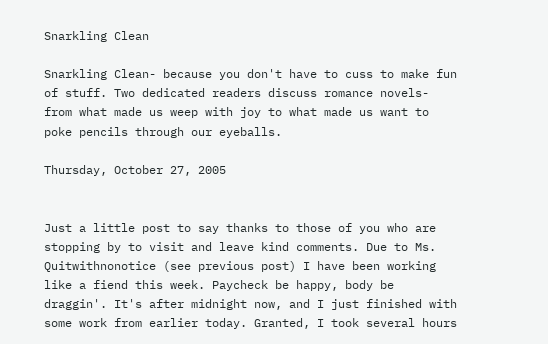Snarkling Clean

Snarkling Clean- because you don't have to cuss to make fun of stuff. Two dedicated readers discuss romance novels- from what made us weep with joy to what made us want to poke pencils through our eyeballs.

Thursday, October 27, 2005


Just a little post to say thanks to those of you who are stopping by to visit and leave kind comments. Due to Ms. Quitwithnonotice (see previous post) I have been working like a fiend this week. Paycheck be happy, body be draggin'. It's after midnight now, and I just finished with some work from earlier today. Granted, I took several hours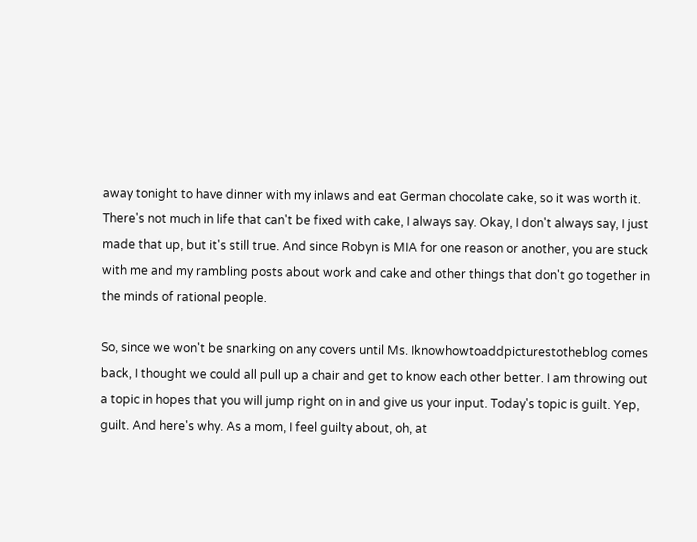away tonight to have dinner with my inlaws and eat German chocolate cake, so it was worth it. There's not much in life that can't be fixed with cake, I always say. Okay, I don't always say, I just made that up, but it's still true. And since Robyn is MIA for one reason or another, you are stuck with me and my rambling posts about work and cake and other things that don't go together in the minds of rational people.

So, since we won't be snarking on any covers until Ms. Iknowhowtoaddpicturestotheblog comes back, I thought we could all pull up a chair and get to know each other better. I am throwing out a topic in hopes that you will jump right on in and give us your input. Today's topic is guilt. Yep, guilt. And here's why. As a mom, I feel guilty about, oh, at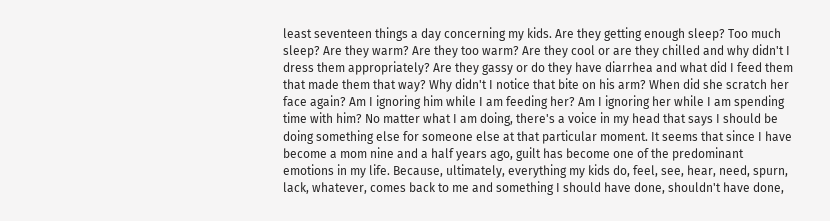least seventeen things a day concerning my kids. Are they getting enough sleep? Too much sleep? Are they warm? Are they too warm? Are they cool or are they chilled and why didn't I dress them appropriately? Are they gassy or do they have diarrhea and what did I feed them that made them that way? Why didn't I notice that bite on his arm? When did she scratch her face again? Am I ignoring him while I am feeding her? Am I ignoring her while I am spending time with him? No matter what I am doing, there's a voice in my head that says I should be doing something else for someone else at that particular moment. It seems that since I have become a mom nine and a half years ago, guilt has become one of the predominant emotions in my life. Because, ultimately, everything my kids do, feel, see, hear, need, spurn, lack, whatever, comes back to me and something I should have done, shouldn't have done,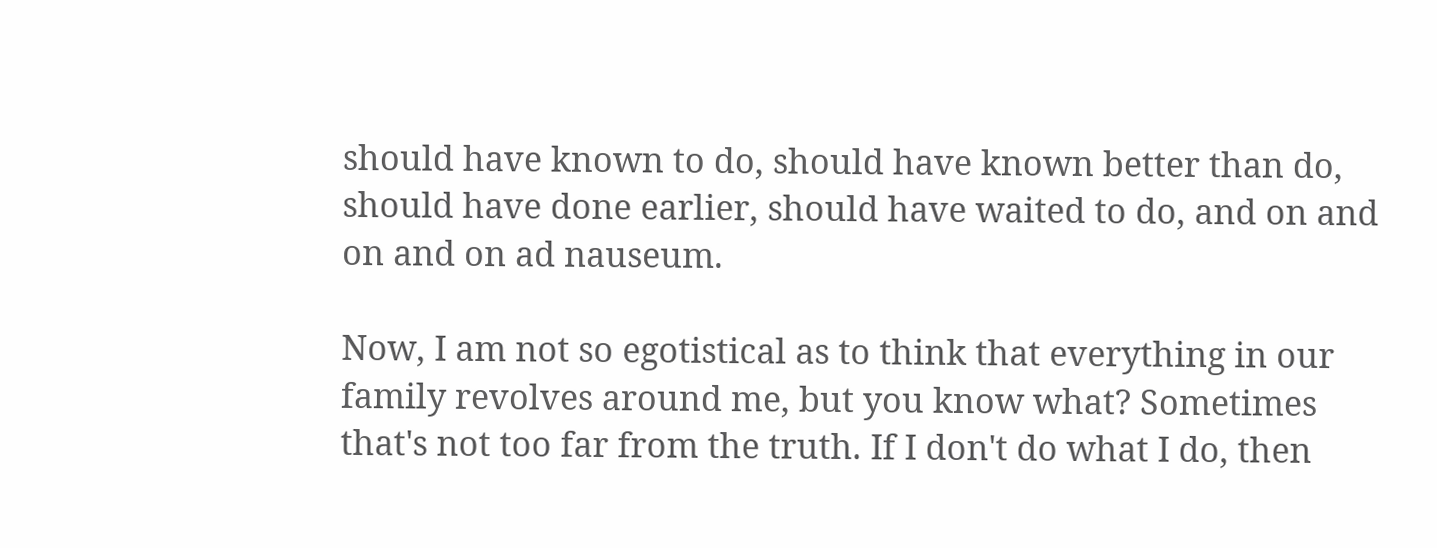should have known to do, should have known better than do, should have done earlier, should have waited to do, and on and on and on ad nauseum.

Now, I am not so egotistical as to think that everything in our family revolves around me, but you know what? Sometimes that's not too far from the truth. If I don't do what I do, then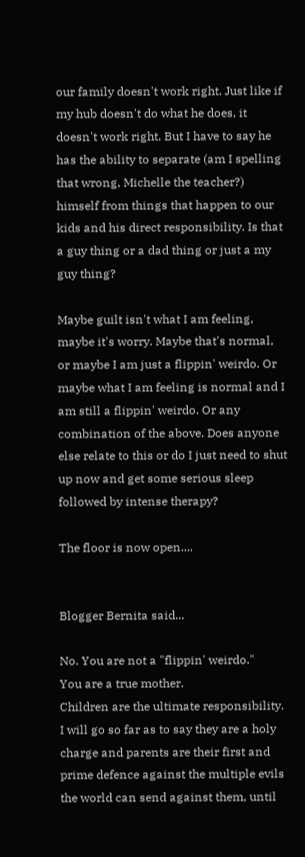our family doesn't work right. Just like if my hub doesn't do what he does, it doesn't work right. But I have to say he has the ability to separate (am I spelling that wrong, Michelle the teacher?) himself from things that happen to our kids and his direct responsibility. Is that a guy thing or a dad thing or just a my guy thing?

Maybe guilt isn't what I am feeling, maybe it's worry. Maybe that's normal, or maybe I am just a flippin' weirdo. Or maybe what I am feeling is normal and I am still a flippin' weirdo. Or any combination of the above. Does anyone else relate to this or do I just need to shut up now and get some serious sleep followed by intense therapy?

The floor is now open....


Blogger Bernita said...

No. You are not a "flippin' weirdo."
You are a true mother.
Children are the ultimate responsibility. I will go so far as to say they are a holy charge and parents are their first and prime defence against the multiple evils the world can send against them, until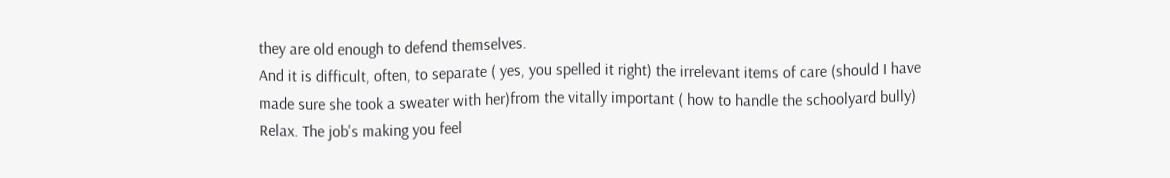they are old enough to defend themselves.
And it is difficult, often, to separate ( yes, you spelled it right) the irrelevant items of care (should I have made sure she took a sweater with her)from the vitally important ( how to handle the schoolyard bully)
Relax. The job's making you feel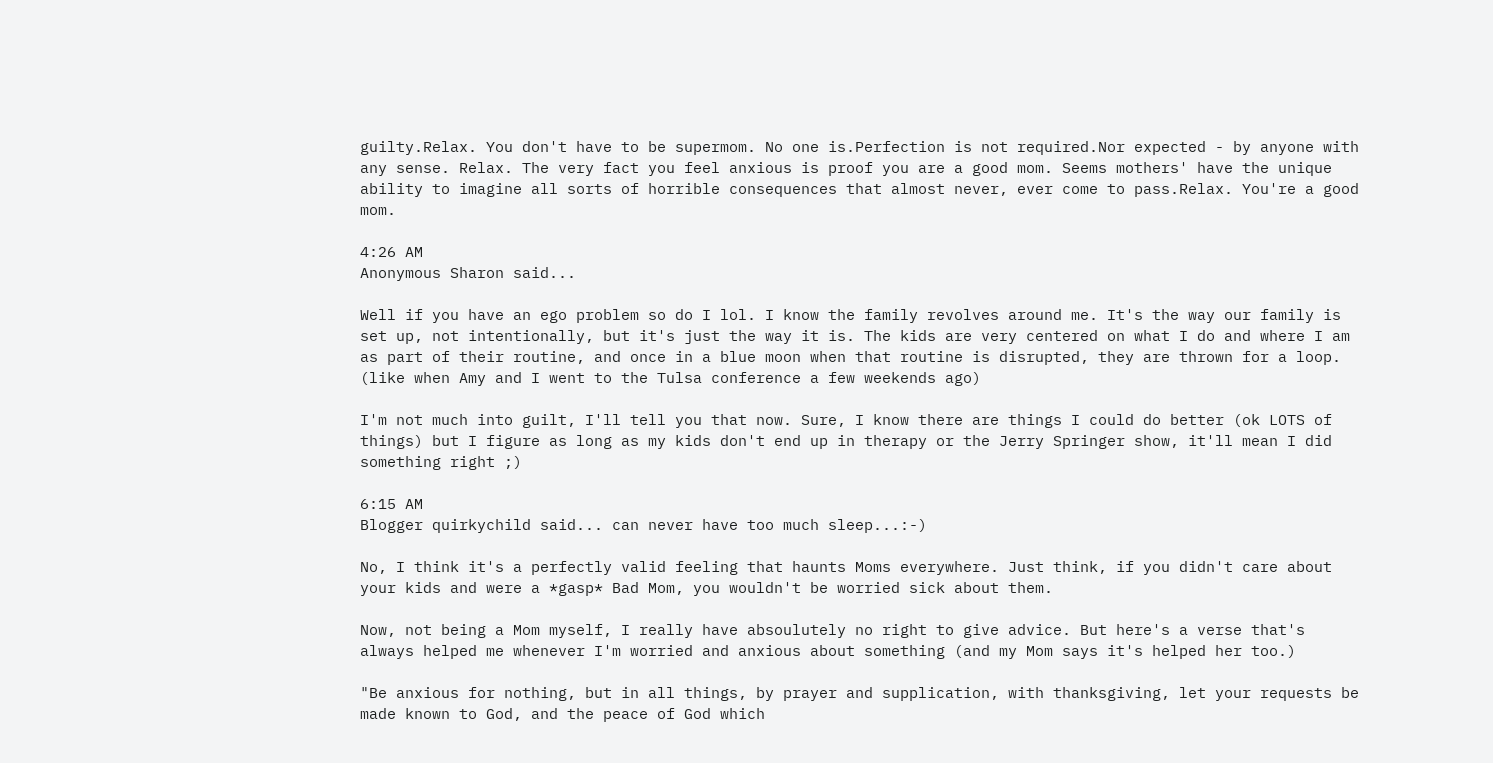guilty.Relax. You don't have to be supermom. No one is.Perfection is not required.Nor expected - by anyone with any sense. Relax. The very fact you feel anxious is proof you are a good mom. Seems mothers' have the unique ability to imagine all sorts of horrible consequences that almost never, ever come to pass.Relax. You're a good mom.

4:26 AM
Anonymous Sharon said...

Well if you have an ego problem so do I lol. I know the family revolves around me. It's the way our family is set up, not intentionally, but it's just the way it is. The kids are very centered on what I do and where I am as part of their routine, and once in a blue moon when that routine is disrupted, they are thrown for a loop. (like when Amy and I went to the Tulsa conference a few weekends ago)

I'm not much into guilt, I'll tell you that now. Sure, I know there are things I could do better (ok LOTS of things) but I figure as long as my kids don't end up in therapy or the Jerry Springer show, it'll mean I did something right ;)

6:15 AM
Blogger quirkychild said... can never have too much sleep...:-)

No, I think it's a perfectly valid feeling that haunts Moms everywhere. Just think, if you didn't care about your kids and were a *gasp* Bad Mom, you wouldn't be worried sick about them.

Now, not being a Mom myself, I really have absoulutely no right to give advice. But here's a verse that's always helped me whenever I'm worried and anxious about something (and my Mom says it's helped her too.)

"Be anxious for nothing, but in all things, by prayer and supplication, with thanksgiving, let your requests be made known to God, and the peace of God which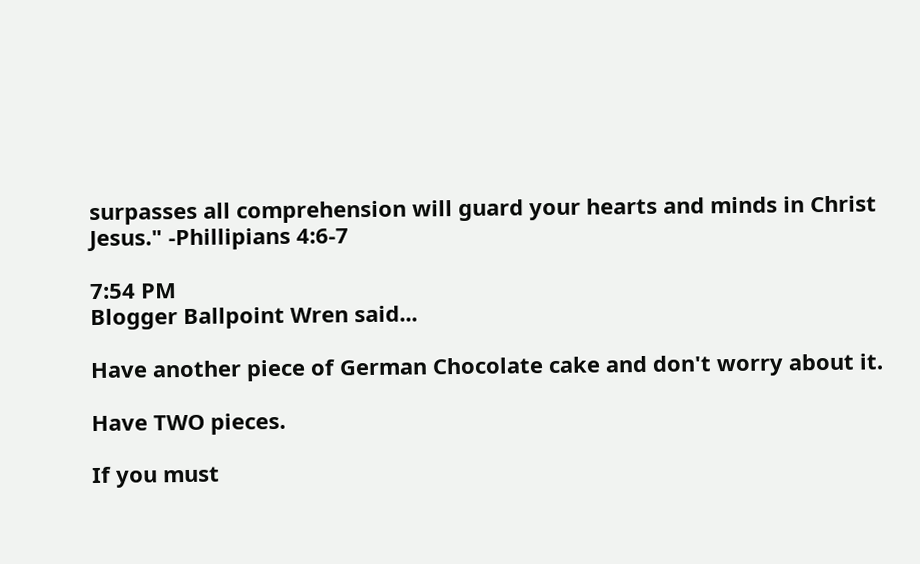surpasses all comprehension will guard your hearts and minds in Christ Jesus." -Phillipians 4:6-7

7:54 PM
Blogger Ballpoint Wren said...

Have another piece of German Chocolate cake and don't worry about it.

Have TWO pieces.

If you must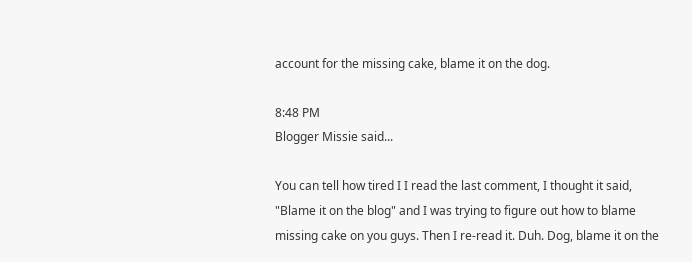account for the missing cake, blame it on the dog.

8:48 PM
Blogger Missie said...

You can tell how tired I I read the last comment, I thought it said, "Blame it on the blog" and I was trying to figure out how to blame missing cake on you guys. Then I re-read it. Duh. Dog, blame it on the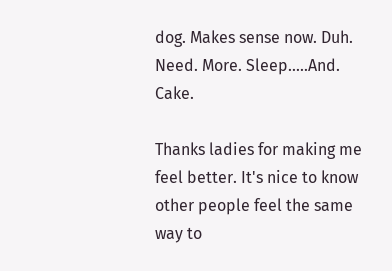dog. Makes sense now. Duh. Need. More. Sleep.....And. Cake.

Thanks ladies for making me feel better. It's nice to know other people feel the same way to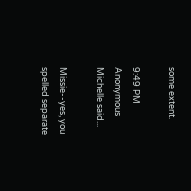some extent.

9:49 PM
Anonymous Michelle said...

Missie--yes, you spelled separate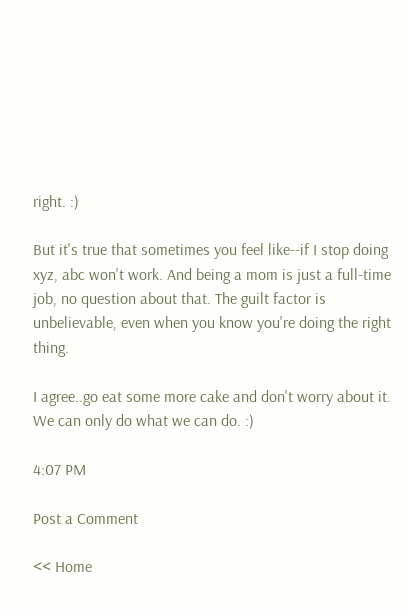right. :)

But it's true that sometimes you feel like--if I stop doing xyz, abc won't work. And being a mom is just a full-time job, no question about that. The guilt factor is unbelievable, even when you know you're doing the right thing.

I agree..go eat some more cake and don't worry about it. We can only do what we can do. :)

4:07 PM

Post a Comment

<< Home